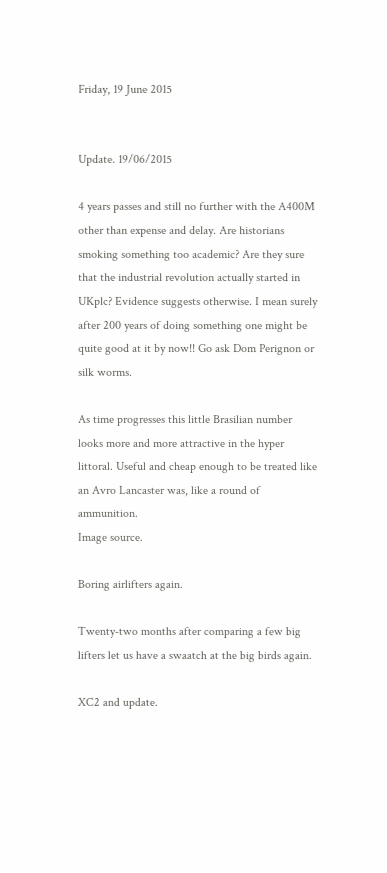Friday, 19 June 2015


Update. 19/06/2015

4 years passes and still no further with the A400M other than expense and delay. Are historians smoking something too academic? Are they sure that the industrial revolution actually started in UKplc? Evidence suggests otherwise. I mean surely after 200 years of doing something one might be quite good at it by now!! Go ask Dom Perignon or silk worms.

As time progresses this little Brasilian number looks more and more attractive in the hyper littoral. Useful and cheap enough to be treated like an Avro Lancaster was, like a round of ammunition.
Image source.

Boring airlifters again.

Twenty-two months after comparing a few big lifters let us have a swaatch at the big birds again.

XC2 and update.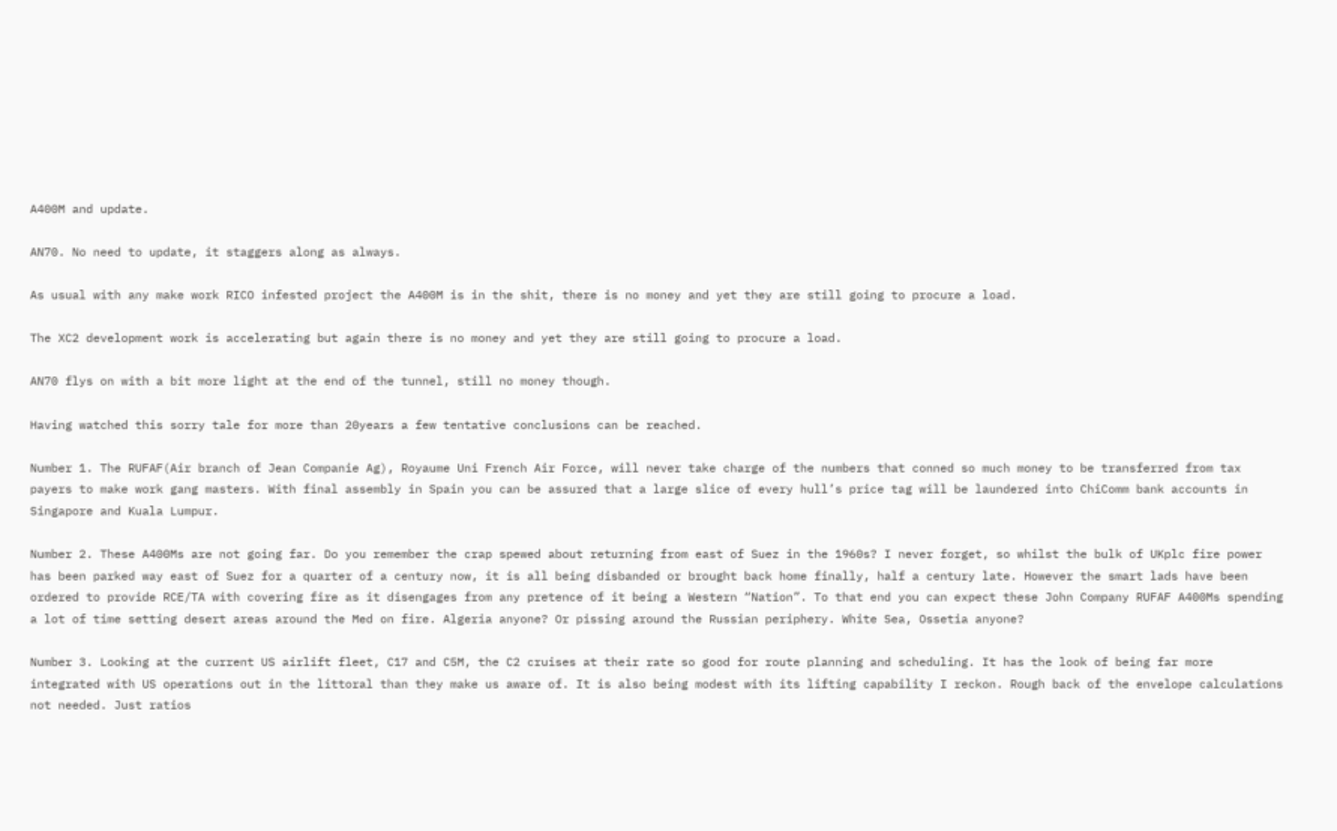A400M and update.

AN70. No need to update, it staggers along as always.

As usual with any make work RICO infested project the A400M is in the shit, there is no money and yet they are still going to procure a load.

The XC2 development work is accelerating but again there is no money and yet they are still going to procure a load.

AN70 flys on with a bit more light at the end of the tunnel, still no money though.

Having watched this sorry tale for more than 20years a few tentative conclusions can be reached.

Number 1. The RUFAF(Air branch of Jean Companie Ag), Royaume Uni French Air Force, will never take charge of the numbers that conned so much money to be transferred from tax payers to make work gang masters. With final assembly in Spain you can be assured that a large slice of every hull’s price tag will be laundered into ChiComm bank accounts in Singapore and Kuala Lumpur.

Number 2. These A400Ms are not going far. Do you remember the crap spewed about returning from east of Suez in the 1960s? I never forget, so whilst the bulk of UKplc fire power has been parked way east of Suez for a quarter of a century now, it is all being disbanded or brought back home finally, half a century late. However the smart lads have been ordered to provide RCE/TA with covering fire as it disengages from any pretence of it being a Western “Nation”. To that end you can expect these John Company RUFAF A400Ms spending a lot of time setting desert areas around the Med on fire. Algeria anyone? Or pissing around the Russian periphery. White Sea, Ossetia anyone?

Number 3. Looking at the current US airlift fleet, C17 and C5M, the C2 cruises at their rate so good for route planning and scheduling. It has the look of being far more integrated with US operations out in the littoral than they make us aware of. It is also being modest with its lifting capability I reckon. Rough back of the envelope calculations not needed. Just ratios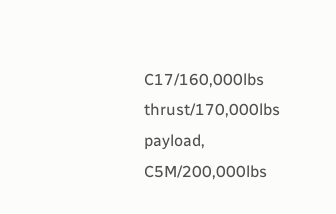C17/160,000lbs thrust/170,000lbs payload, C5M/200,000lbs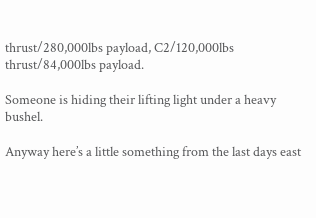thrust/280,000lbs payload, C2/120,000lbs thrust/84,000lbs payload.

Someone is hiding their lifting light under a heavy bushel.

Anyway here’s a little something from the last days east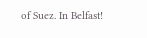of Suez. In Belfast!